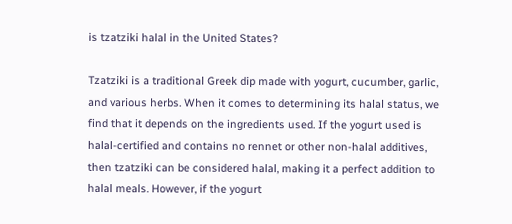is tzatziki halal in the United States?

Tzatziki is a traditional Greek dip made with yogurt, cucumber, garlic, and various herbs. When it comes to determining its halal status, we find that it depends on the ingredients used. If the yogurt used is halal-certified and contains no rennet or other non-halal additives, then tzatziki can be considered halal, making it a perfect addition to halal meals. However, if the yogurt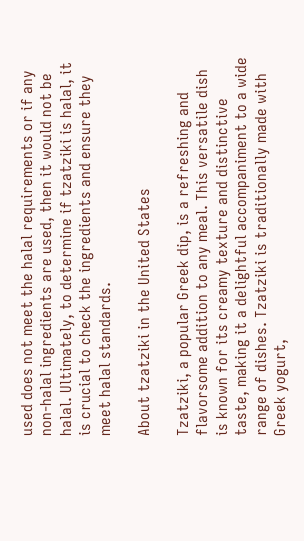used does not meet the halal requirements or if any non-halal ingredients are used, then it would not be halal. Ultimately, to determine if tzatziki is halal, it is crucial to check the ingredients and ensure they meet halal standards.

About tzatziki in the United States

Tzatziki, a popular Greek dip, is a refreshing and flavorsome addition to any meal. This versatile dish is known for its creamy texture and distinctive taste, making it a delightful accompaniment to a wide range of dishes. Tzatziki is traditionally made with Greek yogurt,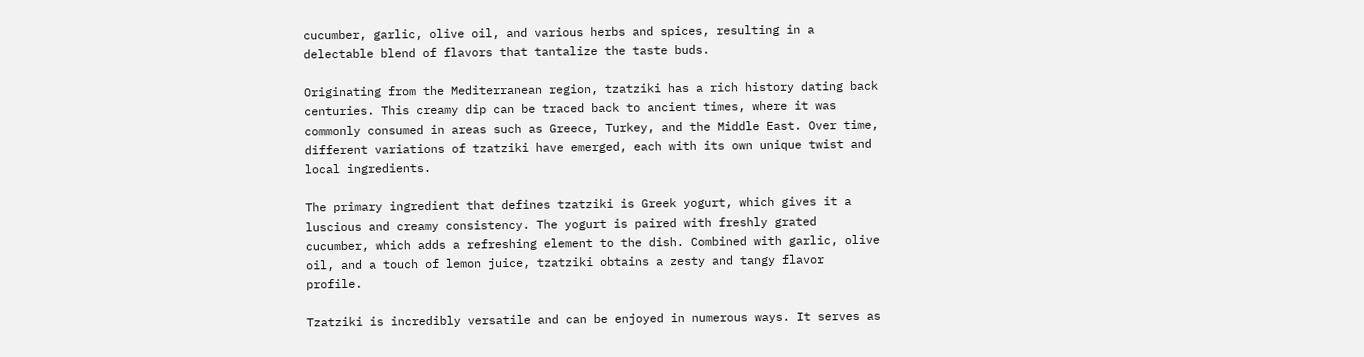cucumber, garlic, olive oil, and various herbs and spices, resulting in a delectable blend of flavors that tantalize the taste buds.

Originating from the Mediterranean region, tzatziki has a rich history dating back centuries. This creamy dip can be traced back to ancient times, where it was commonly consumed in areas such as Greece, Turkey, and the Middle East. Over time, different variations of tzatziki have emerged, each with its own unique twist and local ingredients.

The primary ingredient that defines tzatziki is Greek yogurt, which gives it a luscious and creamy consistency. The yogurt is paired with freshly grated cucumber, which adds a refreshing element to the dish. Combined with garlic, olive oil, and a touch of lemon juice, tzatziki obtains a zesty and tangy flavor profile.

Tzatziki is incredibly versatile and can be enjoyed in numerous ways. It serves as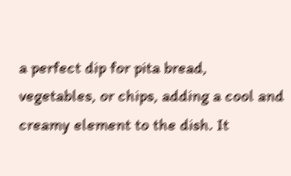a perfect dip for pita bread, vegetables, or chips, adding a cool and creamy element to the dish. It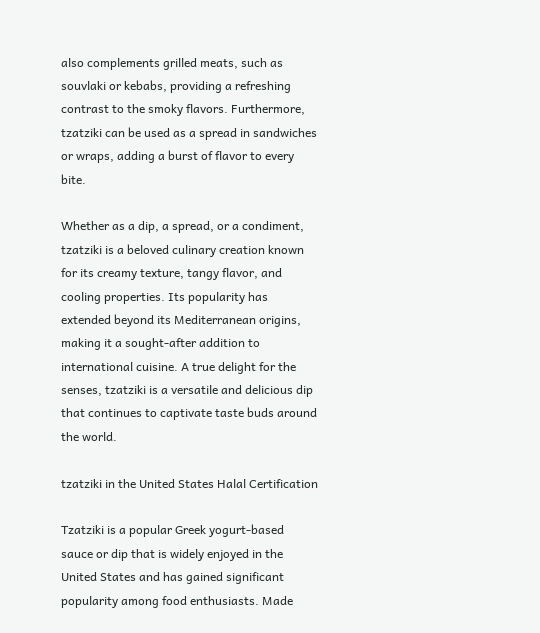also complements grilled meats, such as souvlaki or kebabs, providing a refreshing contrast to the smoky flavors. Furthermore, tzatziki can be used as a spread in sandwiches or wraps, adding a burst of flavor to every bite.

Whether as a dip, a spread, or a condiment, tzatziki is a beloved culinary creation known for its creamy texture, tangy flavor, and cooling properties. Its popularity has extended beyond its Mediterranean origins, making it a sought-after addition to international cuisine. A true delight for the senses, tzatziki is a versatile and delicious dip that continues to captivate taste buds around the world.

tzatziki in the United States Halal Certification

Tzatziki is a popular Greek yogurt-based sauce or dip that is widely enjoyed in the United States and has gained significant popularity among food enthusiasts. Made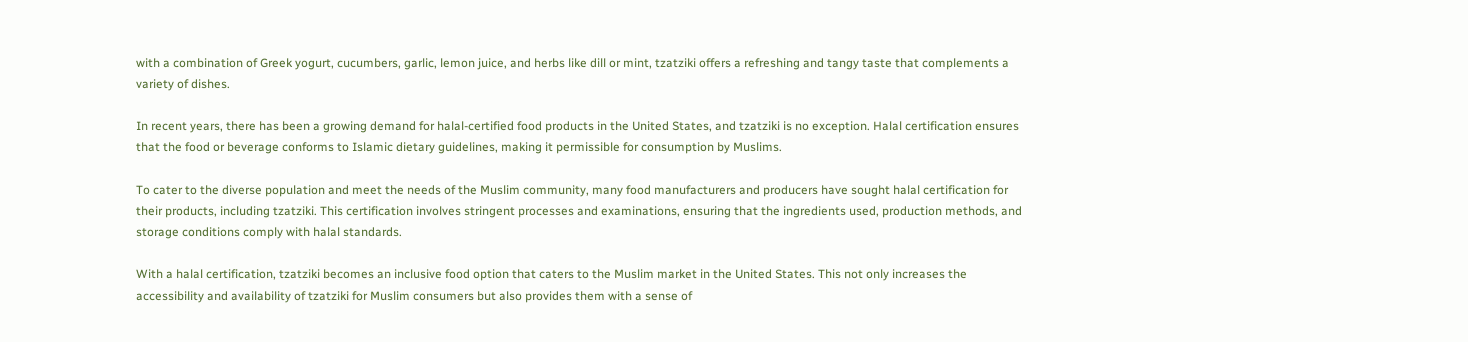with a combination of Greek yogurt, cucumbers, garlic, lemon juice, and herbs like dill or mint, tzatziki offers a refreshing and tangy taste that complements a variety of dishes.

In recent years, there has been a growing demand for halal-certified food products in the United States, and tzatziki is no exception. Halal certification ensures that the food or beverage conforms to Islamic dietary guidelines, making it permissible for consumption by Muslims.

To cater to the diverse population and meet the needs of the Muslim community, many food manufacturers and producers have sought halal certification for their products, including tzatziki. This certification involves stringent processes and examinations, ensuring that the ingredients used, production methods, and storage conditions comply with halal standards.

With a halal certification, tzatziki becomes an inclusive food option that caters to the Muslim market in the United States. This not only increases the accessibility and availability of tzatziki for Muslim consumers but also provides them with a sense of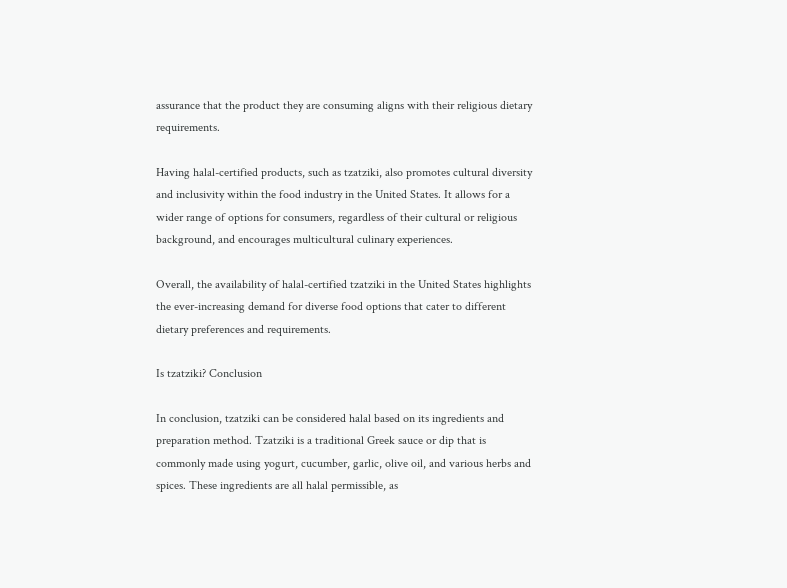assurance that the product they are consuming aligns with their religious dietary requirements.

Having halal-certified products, such as tzatziki, also promotes cultural diversity and inclusivity within the food industry in the United States. It allows for a wider range of options for consumers, regardless of their cultural or religious background, and encourages multicultural culinary experiences.

Overall, the availability of halal-certified tzatziki in the United States highlights the ever-increasing demand for diverse food options that cater to different dietary preferences and requirements.

Is tzatziki? Conclusion

In conclusion, tzatziki can be considered halal based on its ingredients and preparation method. Tzatziki is a traditional Greek sauce or dip that is commonly made using yogurt, cucumber, garlic, olive oil, and various herbs and spices. These ingredients are all halal permissible, as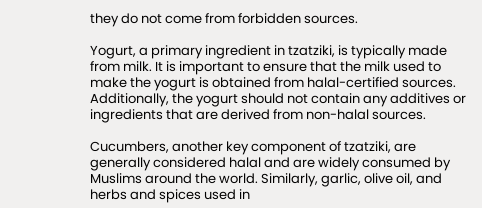they do not come from forbidden sources.

Yogurt, a primary ingredient in tzatziki, is typically made from milk. It is important to ensure that the milk used to make the yogurt is obtained from halal-certified sources. Additionally, the yogurt should not contain any additives or ingredients that are derived from non-halal sources.

Cucumbers, another key component of tzatziki, are generally considered halal and are widely consumed by Muslims around the world. Similarly, garlic, olive oil, and herbs and spices used in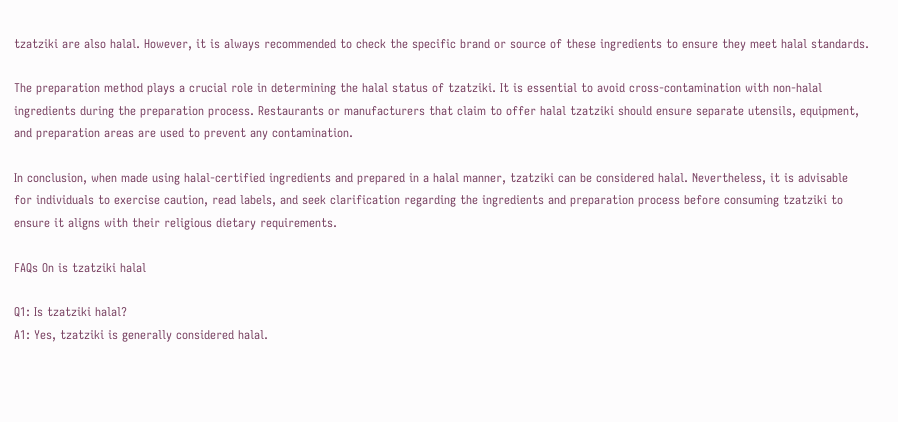tzatziki are also halal. However, it is always recommended to check the specific brand or source of these ingredients to ensure they meet halal standards.

The preparation method plays a crucial role in determining the halal status of tzatziki. It is essential to avoid cross-contamination with non-halal ingredients during the preparation process. Restaurants or manufacturers that claim to offer halal tzatziki should ensure separate utensils, equipment, and preparation areas are used to prevent any contamination.

In conclusion, when made using halal-certified ingredients and prepared in a halal manner, tzatziki can be considered halal. Nevertheless, it is advisable for individuals to exercise caution, read labels, and seek clarification regarding the ingredients and preparation process before consuming tzatziki to ensure it aligns with their religious dietary requirements.

FAQs On is tzatziki halal

Q1: Is tzatziki halal?
A1: Yes, tzatziki is generally considered halal.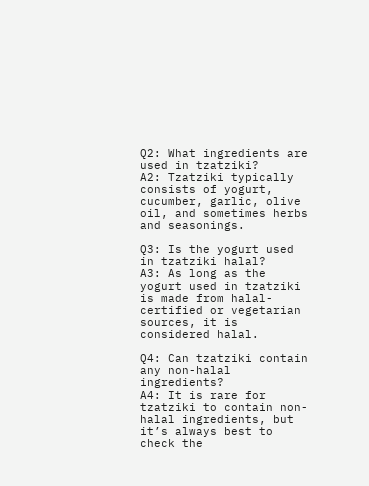Q2: What ingredients are used in tzatziki?
A2: Tzatziki typically consists of yogurt, cucumber, garlic, olive oil, and sometimes herbs and seasonings.

Q3: Is the yogurt used in tzatziki halal?
A3: As long as the yogurt used in tzatziki is made from halal-certified or vegetarian sources, it is considered halal.

Q4: Can tzatziki contain any non-halal ingredients?
A4: It is rare for tzatziki to contain non-halal ingredients, but it’s always best to check the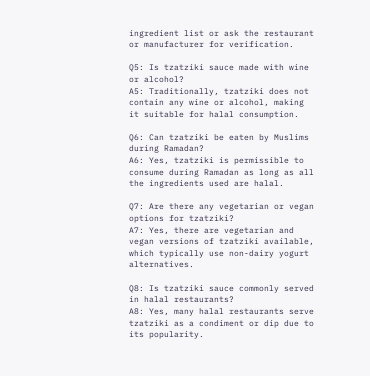ingredient list or ask the restaurant or manufacturer for verification.

Q5: Is tzatziki sauce made with wine or alcohol?
A5: Traditionally, tzatziki does not contain any wine or alcohol, making it suitable for halal consumption.

Q6: Can tzatziki be eaten by Muslims during Ramadan?
A6: Yes, tzatziki is permissible to consume during Ramadan as long as all the ingredients used are halal.

Q7: Are there any vegetarian or vegan options for tzatziki?
A7: Yes, there are vegetarian and vegan versions of tzatziki available, which typically use non-dairy yogurt alternatives.

Q8: Is tzatziki sauce commonly served in halal restaurants?
A8: Yes, many halal restaurants serve tzatziki as a condiment or dip due to its popularity.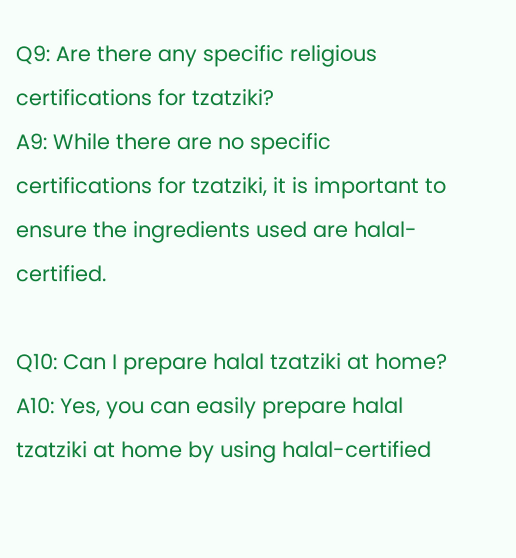Q9: Are there any specific religious certifications for tzatziki?
A9: While there are no specific certifications for tzatziki, it is important to ensure the ingredients used are halal-certified.

Q10: Can I prepare halal tzatziki at home?
A10: Yes, you can easily prepare halal tzatziki at home by using halal-certified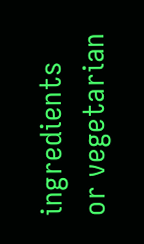ingredients or vegetarian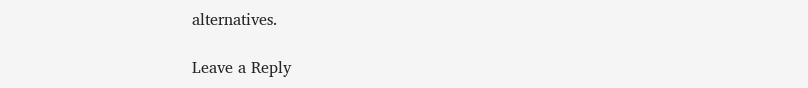alternatives.

Leave a Reply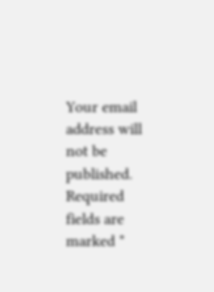Your email address will not be published. Required fields are marked *